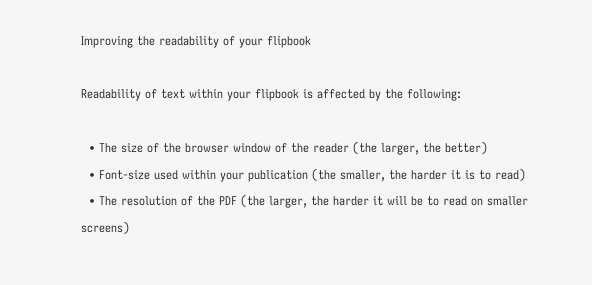Improving the readability of your flipbook

Readability of text within your flipbook is affected by the following:

  • The size of the browser window of the reader (the larger, the better)
  • Font-size used within your publication (the smaller, the harder it is to read)
  • The resolution of the PDF (the larger, the harder it will be to read on smaller screens)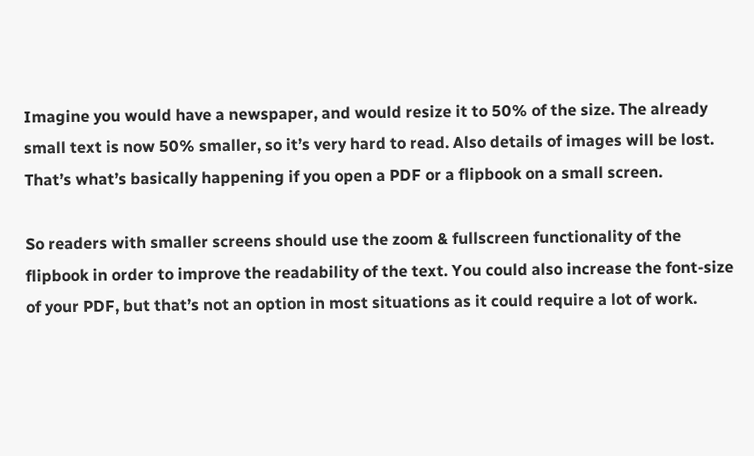Imagine you would have a newspaper, and would resize it to 50% of the size. The already small text is now 50% smaller, so it’s very hard to read. Also details of images will be lost. That’s what’s basically happening if you open a PDF or a flipbook on a small screen.

So readers with smaller screens should use the zoom & fullscreen functionality of the flipbook in order to improve the readability of the text. You could also increase the font-size of your PDF, but that’s not an option in most situations as it could require a lot of work.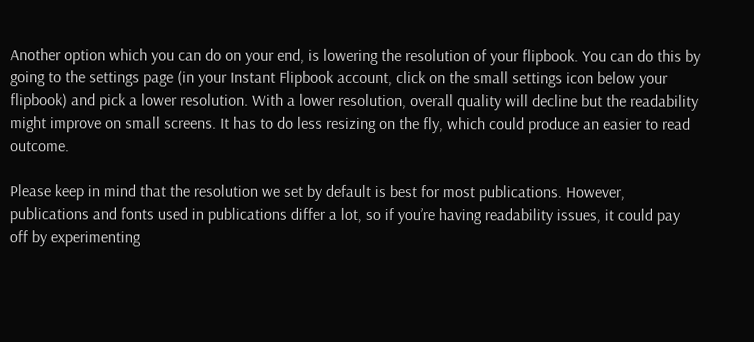Another option which you can do on your end, is lowering the resolution of your flipbook. You can do this by going to the settings page (in your Instant Flipbook account, click on the small settings icon below your flipbook) and pick a lower resolution. With a lower resolution, overall quality will decline but the readability might improve on small screens. It has to do less resizing on the fly, which could produce an easier to read outcome.

Please keep in mind that the resolution we set by default is best for most publications. However, publications and fonts used in publications differ a lot, so if you’re having readability issues, it could pay off by experimenting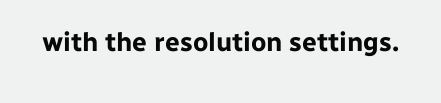with the resolution settings.